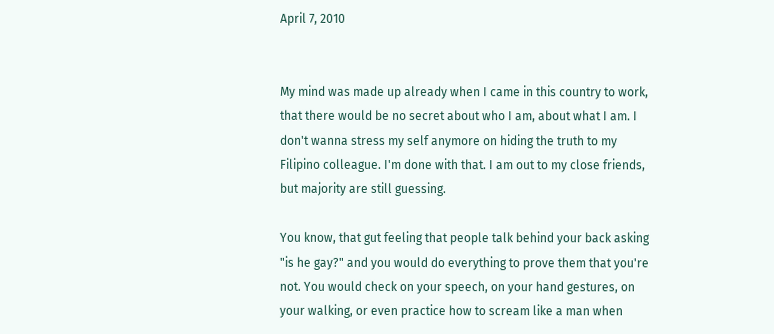April 7, 2010


My mind was made up already when I came in this country to work, that there would be no secret about who I am, about what I am. I don't wanna stress my self anymore on hiding the truth to my Filipino colleague. I'm done with that. I am out to my close friends, but majority are still guessing.

You know, that gut feeling that people talk behind your back asking "is he gay?" and you would do everything to prove them that you're not. You would check on your speech, on your hand gestures, on your walking, or even practice how to scream like a man when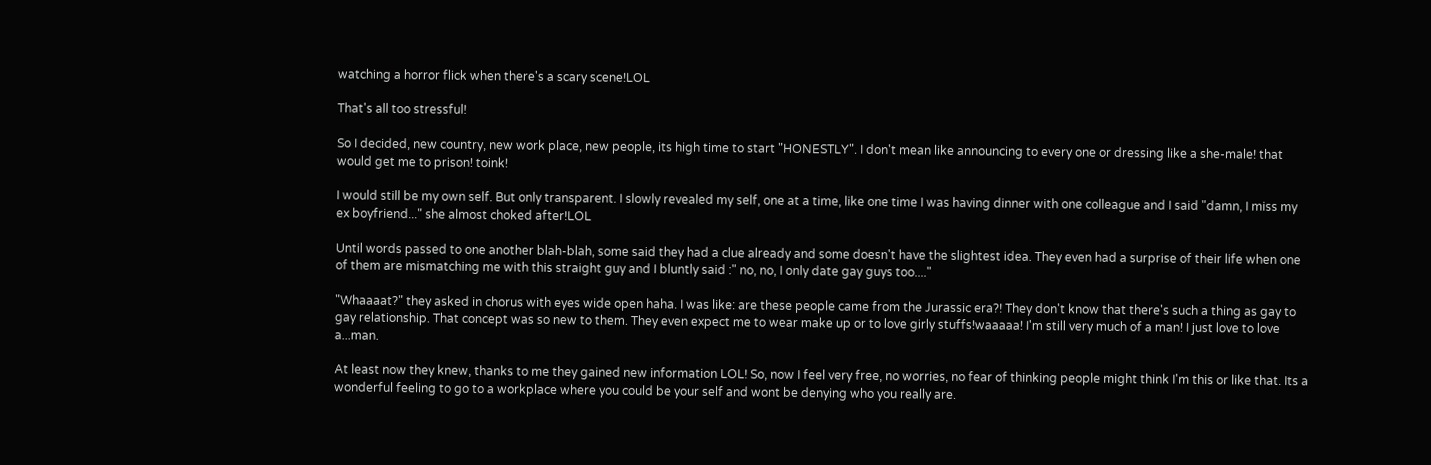watching a horror flick when there's a scary scene!LOL

That's all too stressful!

So I decided, new country, new work place, new people, its high time to start "HONESTLY". I don't mean like announcing to every one or dressing like a she-male! that would get me to prison! toink!

I would still be my own self. But only transparent. I slowly revealed my self, one at a time, like one time I was having dinner with one colleague and I said "damn, I miss my ex boyfriend..." she almost choked after!LOL

Until words passed to one another blah-blah, some said they had a clue already and some doesn't have the slightest idea. They even had a surprise of their life when one of them are mismatching me with this straight guy and I bluntly said :" no, no, I only date gay guys too...."

"Whaaaat?" they asked in chorus with eyes wide open haha. I was like: are these people came from the Jurassic era?! They don't know that there's such a thing as gay to gay relationship. That concept was so new to them. They even expect me to wear make up or to love girly stuffs!waaaaa! I'm still very much of a man! I just love to love a...man.

At least now they knew, thanks to me they gained new information LOL! So, now I feel very free, no worries, no fear of thinking people might think I'm this or like that. Its a wonderful feeling to go to a workplace where you could be your self and wont be denying who you really are.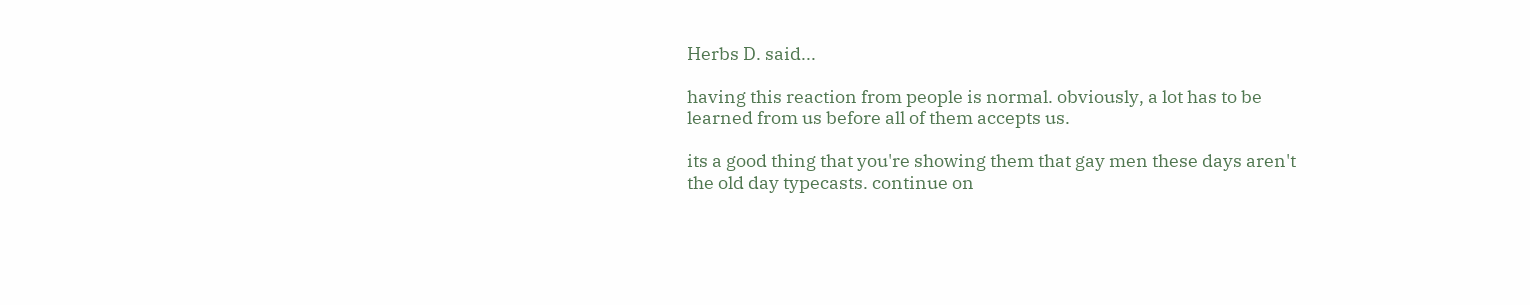Herbs D. said...

having this reaction from people is normal. obviously, a lot has to be learned from us before all of them accepts us.

its a good thing that you're showing them that gay men these days aren't the old day typecasts. continue on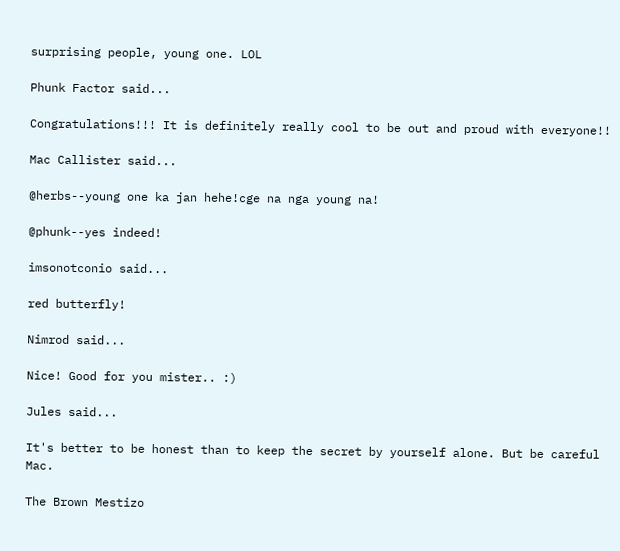surprising people, young one. LOL

Phunk Factor said...

Congratulations!!! It is definitely really cool to be out and proud with everyone!!

Mac Callister said...

@herbs--young one ka jan hehe!cge na nga young na!

@phunk--yes indeed!

imsonotconio said...

red butterfly!

Nimrod said...

Nice! Good for you mister.. :)

Jules said...

It's better to be honest than to keep the secret by yourself alone. But be careful Mac.

The Brown Mestizo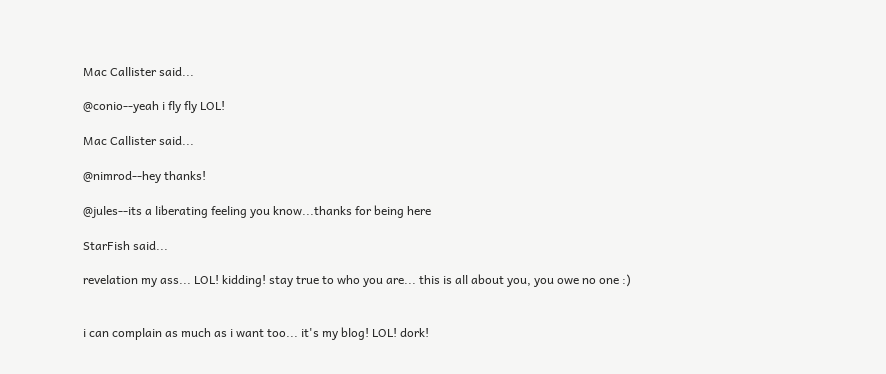Mac Callister said...

@conio--yeah i fly fly LOL!

Mac Callister said...

@nimrod--hey thanks!

@jules--its a liberating feeling you know...thanks for being here

StarFish said...

revelation my ass... LOL! kidding! stay true to who you are... this is all about you, you owe no one :)


i can complain as much as i want too... it's my blog! LOL! dork!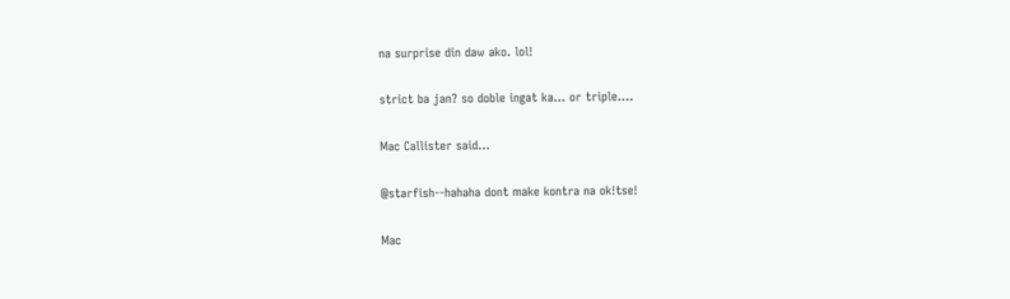na surprise din daw ako. lol!

strict ba jan? so doble ingat ka... or triple....

Mac Callister said...

@starfish--hahaha dont make kontra na ok!tse!

Mac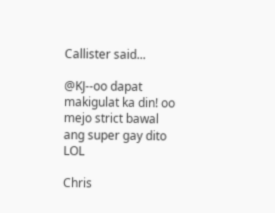Callister said...

@KJ--oo dapat makigulat ka din! oo mejo strict bawal ang super gay dito LOL

Chris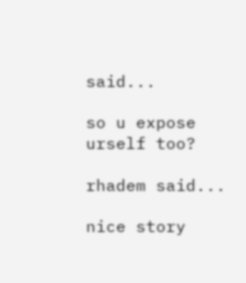said...

so u expose urself too?

rhadem said...

nice story